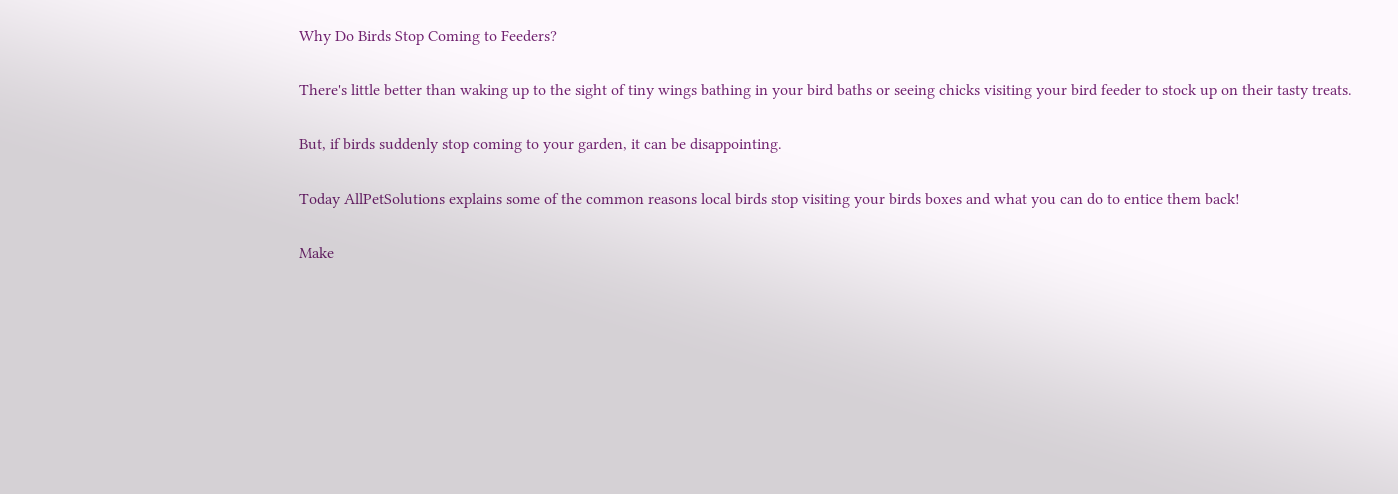Why Do Birds Stop Coming to Feeders?

There's little better than waking up to the sight of tiny wings bathing in your bird baths or seeing chicks visiting your bird feeder to stock up on their tasty treats.

But, if birds suddenly stop coming to your garden, it can be disappointing.

Today AllPetSolutions explains some of the common reasons local birds stop visiting your birds boxes and what you can do to entice them back!

Make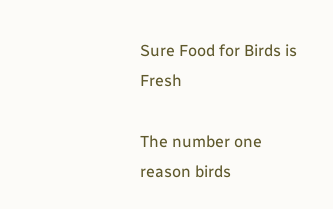Sure Food for Birds is Fresh

The number one reason birds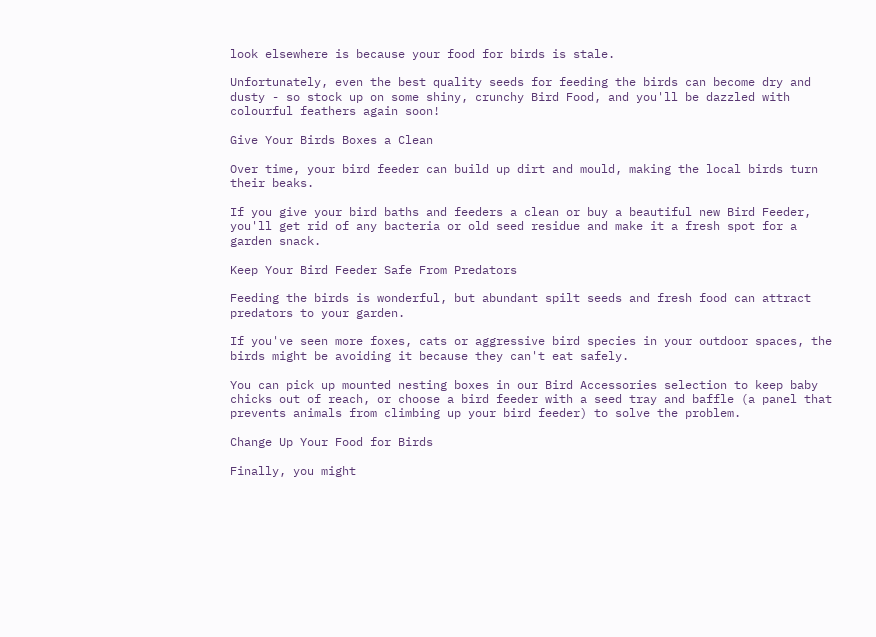look elsewhere is because your food for birds is stale.

Unfortunately, even the best quality seeds for feeding the birds can become dry and dusty - so stock up on some shiny, crunchy Bird Food, and you'll be dazzled with colourful feathers again soon!

Give Your Birds Boxes a Clean

Over time, your bird feeder can build up dirt and mould, making the local birds turn their beaks.

If you give your bird baths and feeders a clean or buy a beautiful new Bird Feeder, you'll get rid of any bacteria or old seed residue and make it a fresh spot for a garden snack.

Keep Your Bird Feeder Safe From Predators

Feeding the birds is wonderful, but abundant spilt seeds and fresh food can attract predators to your garden.

If you've seen more foxes, cats or aggressive bird species in your outdoor spaces, the birds might be avoiding it because they can't eat safely.

You can pick up mounted nesting boxes in our Bird Accessories selection to keep baby chicks out of reach, or choose a bird feeder with a seed tray and baffle (a panel that prevents animals from climbing up your bird feeder) to solve the problem.

Change Up Your Food for Birds

Finally, you might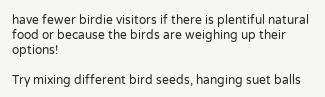have fewer birdie visitors if there is plentiful natural food or because the birds are weighing up their options!

Try mixing different bird seeds, hanging suet balls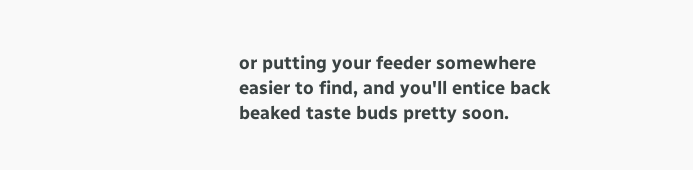or putting your feeder somewhere easier to find, and you'll entice back beaked taste buds pretty soon.